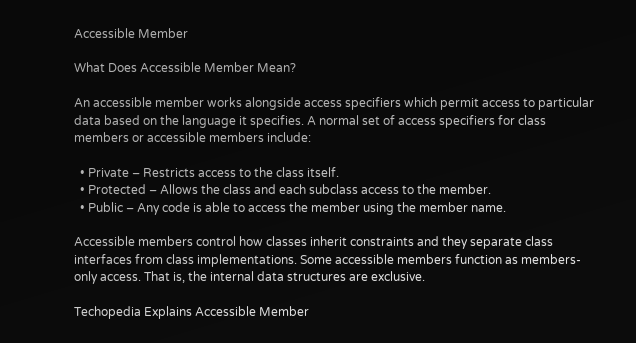Accessible Member

What Does Accessible Member Mean?

An accessible member works alongside access specifiers which permit access to particular data based on the language it specifies. A normal set of access specifiers for class members or accessible members include:

  • Private – Restricts access to the class itself.
  • Protected – Allows the class and each subclass access to the member.
  • Public – Any code is able to access the member using the member name.

Accessible members control how classes inherit constraints and they separate class interfaces from class implementations. Some accessible members function as members-only access. That is, the internal data structures are exclusive.

Techopedia Explains Accessible Member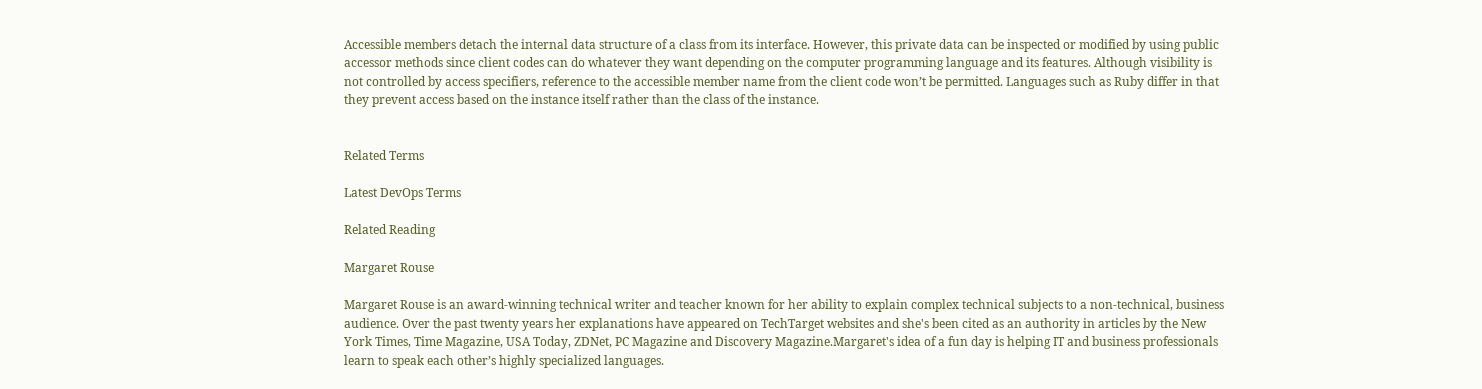Accessible members detach the internal data structure of a class from its interface. However, this private data can be inspected or modified by using public accessor methods since client codes can do whatever they want depending on the computer programming language and its features. Although visibility is not controlled by access specifiers, reference to the accessible member name from the client code won’t be permitted. Languages such as Ruby differ in that they prevent access based on the instance itself rather than the class of the instance.


Related Terms

Latest DevOps Terms

Related Reading

Margaret Rouse

Margaret Rouse is an award-winning technical writer and teacher known for her ability to explain complex technical subjects to a non-technical, business audience. Over the past twenty years her explanations have appeared on TechTarget websites and she's been cited as an authority in articles by the New York Times, Time Magazine, USA Today, ZDNet, PC Magazine and Discovery Magazine.Margaret's idea of a fun day is helping IT and business professionals learn to speak each other’s highly specialized languages.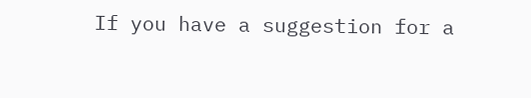If you have a suggestion for a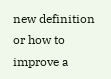new definition or how to improve a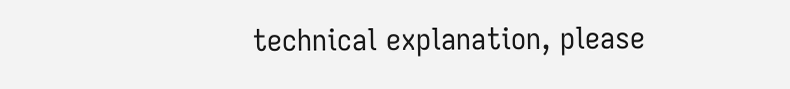technical explanation, please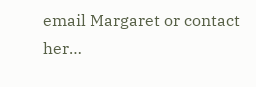email Margaret or contact her…